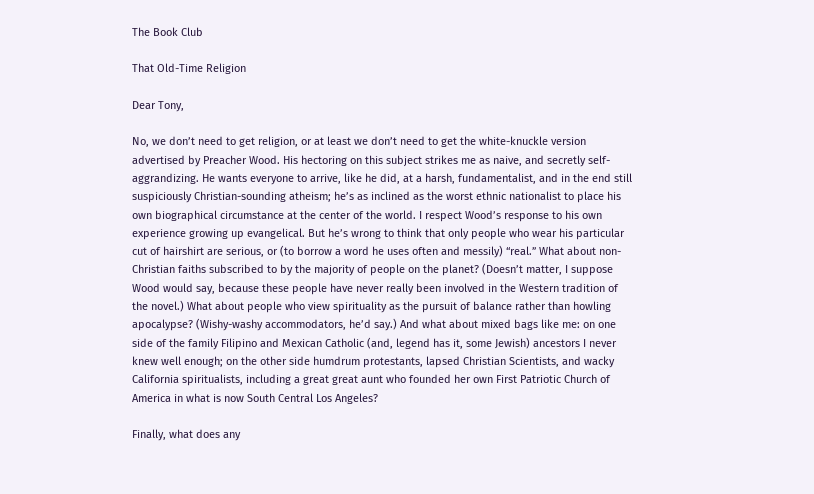The Book Club

That Old-Time Religion

Dear Tony,

No, we don’t need to get religion, or at least we don’t need to get the white-knuckle version advertised by Preacher Wood. His hectoring on this subject strikes me as naive, and secretly self-aggrandizing. He wants everyone to arrive, like he did, at a harsh, fundamentalist, and in the end still suspiciously Christian-sounding atheism; he’s as inclined as the worst ethnic nationalist to place his own biographical circumstance at the center of the world. I respect Wood’s response to his own experience growing up evangelical. But he’s wrong to think that only people who wear his particular cut of hairshirt are serious, or (to borrow a word he uses often and messily) “real.” What about non-Christian faiths subscribed to by the majority of people on the planet? (Doesn’t matter, I suppose Wood would say, because these people have never really been involved in the Western tradition of the novel.) What about people who view spirituality as the pursuit of balance rather than howling apocalypse? (Wishy-washy accommodators, he’d say.) And what about mixed bags like me: on one side of the family Filipino and Mexican Catholic (and, legend has it, some Jewish) ancestors I never knew well enough; on the other side humdrum protestants, lapsed Christian Scientists, and wacky California spiritualists, including a great great aunt who founded her own First Patriotic Church of America in what is now South Central Los Angeles?

Finally, what does any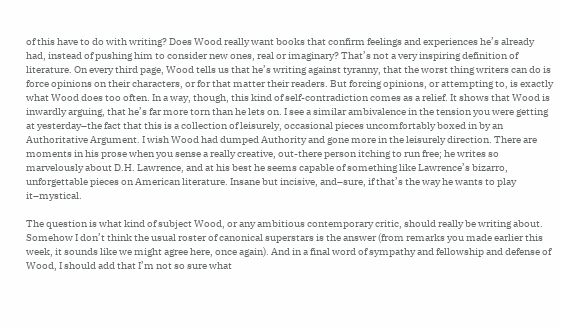of this have to do with writing? Does Wood really want books that confirm feelings and experiences he’s already had, instead of pushing him to consider new ones, real or imaginary? That’s not a very inspiring definition of literature. On every third page, Wood tells us that he’s writing against tyranny, that the worst thing writers can do is force opinions on their characters, or for that matter their readers. But forcing opinions, or attempting to, is exactly what Wood does too often. In a way, though, this kind of self-contradiction comes as a relief. It shows that Wood is inwardly arguing, that he’s far more torn than he lets on. I see a similar ambivalence in the tension you were getting at yesterday–the fact that this is a collection of leisurely, occasional pieces uncomfortably boxed in by an Authoritative Argument. I wish Wood had dumped Authority and gone more in the leisurely direction. There are moments in his prose when you sense a really creative, out-there person itching to run free; he writes so marvelously about D.H. Lawrence, and at his best he seems capable of something like Lawrence’s bizarro, unforgettable pieces on American literature. Insane but incisive, and–sure, if that’s the way he wants to play it–mystical.

The question is what kind of subject Wood, or any ambitious contemporary critic, should really be writing about. Somehow I don’t think the usual roster of canonical superstars is the answer (from remarks you made earlier this week, it sounds like we might agree here, once again). And in a final word of sympathy and fellowship and defense of Wood, I should add that I’m not so sure what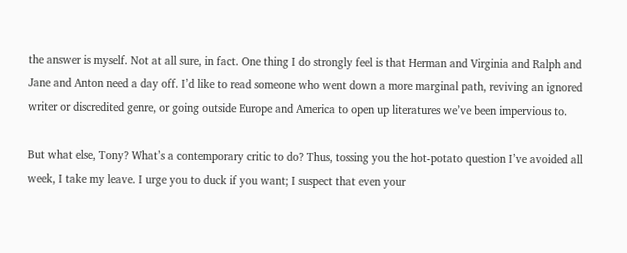the answer is myself. Not at all sure, in fact. One thing I do strongly feel is that Herman and Virginia and Ralph and Jane and Anton need a day off. I’d like to read someone who went down a more marginal path, reviving an ignored writer or discredited genre, or going outside Europe and America to open up literatures we’ve been impervious to.

But what else, Tony? What’s a contemporary critic to do? Thus, tossing you the hot-potato question I’ve avoided all week, I take my leave. I urge you to duck if you want; I suspect that even your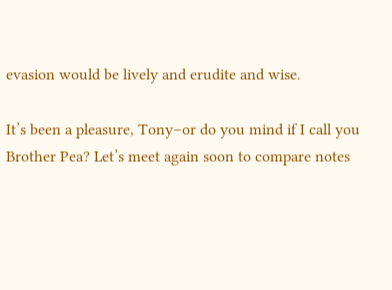evasion would be lively and erudite and wise.

It’s been a pleasure, Tony–or do you mind if I call you Brother Pea? Let’s meet again soon to compare notes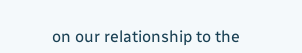on our relationship to the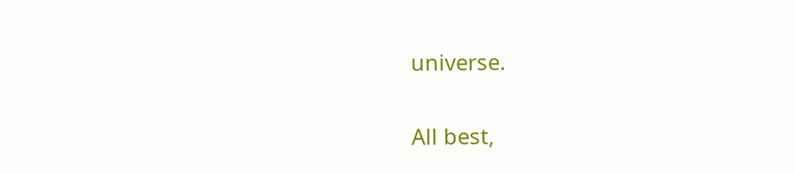universe.

All best,